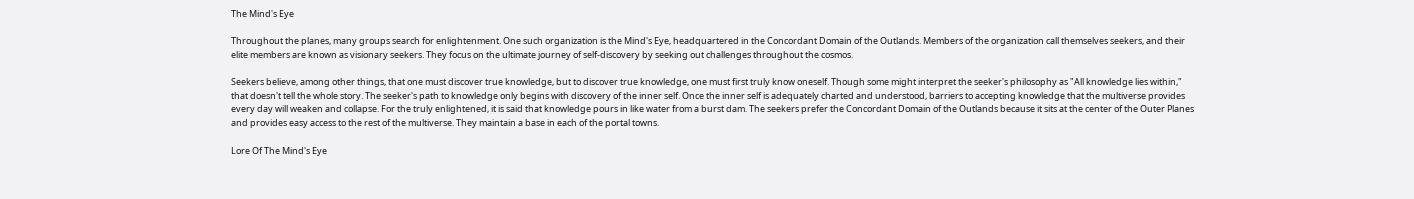The Mind's Eye

Throughout the planes, many groups search for enlightenment. One such organization is the Mind's Eye, headquartered in the Concordant Domain of the Outlands. Members of the organization call themselves seekers, and their elite members are known as visionary seekers. They focus on the ultimate journey of self-discovery by seeking out challenges throughout the cosmos.

Seekers believe, among other things, that one must discover true knowledge, but to discover true knowledge, one must first truly know oneself. Though some might interpret the seeker's philosophy as "All knowledge lies within," that doesn't tell the whole story. The seeker's path to knowledge only begins with discovery of the inner self. Once the inner self is adequately charted and understood, barriers to accepting knowledge that the multiverse provides every day will weaken and collapse. For the truly enlightened, it is said that knowledge pours in like water from a burst dam. The seekers prefer the Concordant Domain of the Outlands because it sits at the center of the Outer Planes and provides easy access to the rest of the multiverse. They maintain a base in each of the portal towns.

Lore Of The Mind's Eye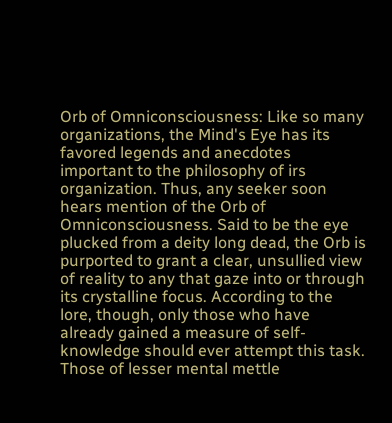Orb of Omniconsciousness: Like so many organizations, the Mind's Eye has its favored legends and anecdotes important to the philosophy of irs organization. Thus, any seeker soon hears mention of the Orb of Omniconsciousness. Said to be the eye plucked from a deity long dead, the Orb is purported to grant a clear, unsullied view of reality to any that gaze into or through its crystalline focus. According to the lore, though, only those who have already gained a measure of self-knowledge should ever attempt this task. Those of lesser mental mettle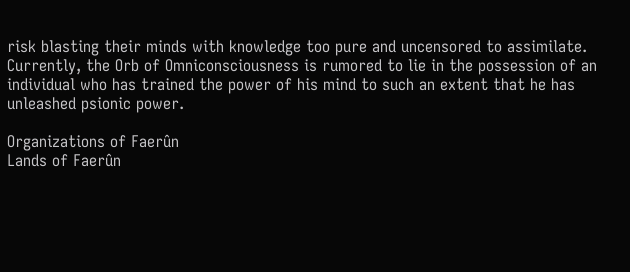risk blasting their minds with knowledge too pure and uncensored to assimilate. Currently, the Orb of Omniconsciousness is rumored to lie in the possession of an individual who has trained the power of his mind to such an extent that he has unleashed psionic power.

Organizations of Faerûn
Lands of Faerûn